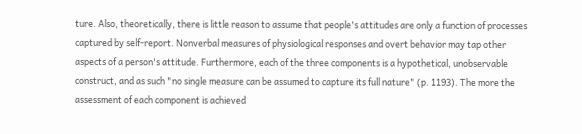ture. Also, theoretically, there is little reason to assume that people's attitudes are only a function of processes captured by self-report. Nonverbal measures of physiological responses and overt behavior may tap other aspects of a person's attitude. Furthermore, each of the three components is a hypothetical, unobservable construct, and as such "no single measure can be assumed to capture its full nature" (p. 1193). The more the assessment of each component is achieved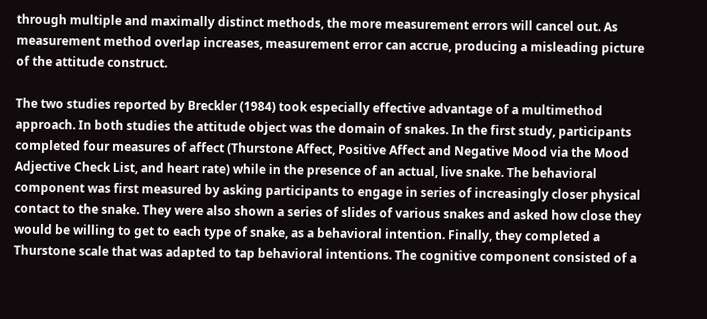through multiple and maximally distinct methods, the more measurement errors will cancel out. As measurement method overlap increases, measurement error can accrue, producing a misleading picture of the attitude construct.

The two studies reported by Breckler (1984) took especially effective advantage of a multimethod approach. In both studies the attitude object was the domain of snakes. In the first study, participants completed four measures of affect (Thurstone Affect, Positive Affect and Negative Mood via the Mood Adjective Check List, and heart rate) while in the presence of an actual, live snake. The behavioral component was first measured by asking participants to engage in series of increasingly closer physical contact to the snake. They were also shown a series of slides of various snakes and asked how close they would be willing to get to each type of snake, as a behavioral intention. Finally, they completed a Thurstone scale that was adapted to tap behavioral intentions. The cognitive component consisted of a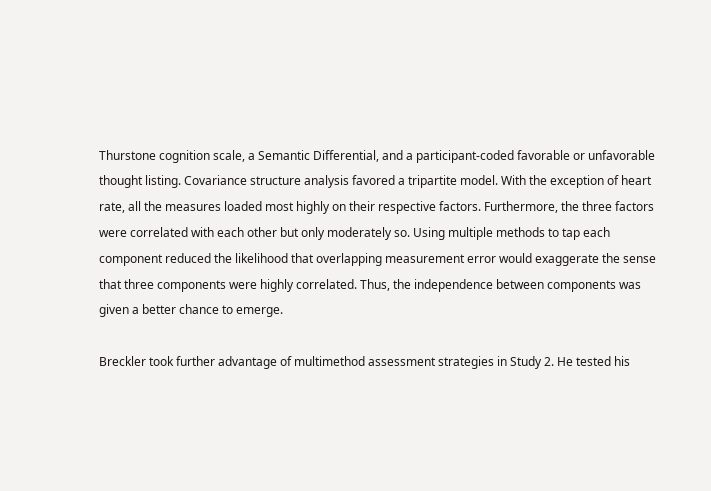Thurstone cognition scale, a Semantic Differential, and a participant-coded favorable or unfavorable thought listing. Covariance structure analysis favored a tripartite model. With the exception of heart rate, all the measures loaded most highly on their respective factors. Furthermore, the three factors were correlated with each other but only moderately so. Using multiple methods to tap each component reduced the likelihood that overlapping measurement error would exaggerate the sense that three components were highly correlated. Thus, the independence between components was given a better chance to emerge.

Breckler took further advantage of multimethod assessment strategies in Study 2. He tested his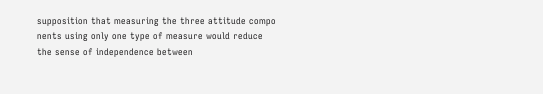supposition that measuring the three attitude compo nents using only one type of measure would reduce the sense of independence between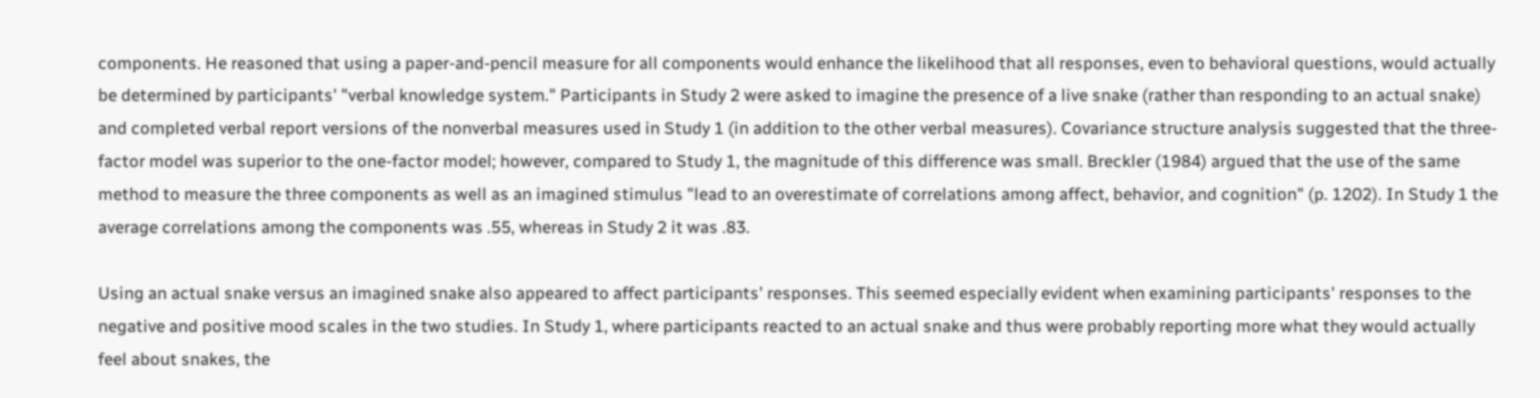components. He reasoned that using a paper-and-pencil measure for all components would enhance the likelihood that all responses, even to behavioral questions, would actually be determined by participants' "verbal knowledge system." Participants in Study 2 were asked to imagine the presence of a live snake (rather than responding to an actual snake) and completed verbal report versions of the nonverbal measures used in Study 1 (in addition to the other verbal measures). Covariance structure analysis suggested that the three-factor model was superior to the one-factor model; however, compared to Study 1, the magnitude of this difference was small. Breckler (1984) argued that the use of the same method to measure the three components as well as an imagined stimulus "lead to an overestimate of correlations among affect, behavior, and cognition" (p. 1202). In Study 1 the average correlations among the components was .55, whereas in Study 2 it was .83.

Using an actual snake versus an imagined snake also appeared to affect participants' responses. This seemed especially evident when examining participants' responses to the negative and positive mood scales in the two studies. In Study 1, where participants reacted to an actual snake and thus were probably reporting more what they would actually feel about snakes, the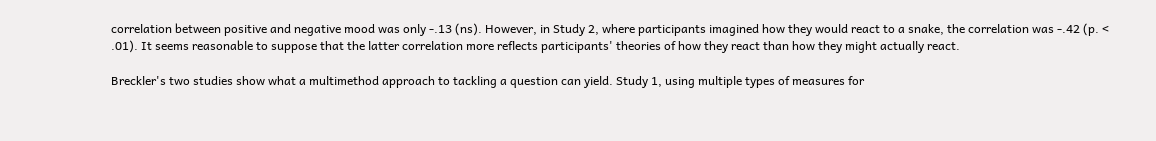correlation between positive and negative mood was only -.13 (ns). However, in Study 2, where participants imagined how they would react to a snake, the correlation was -.42 (p. < .01). It seems reasonable to suppose that the latter correlation more reflects participants' theories of how they react than how they might actually react.

Breckler's two studies show what a multimethod approach to tackling a question can yield. Study 1, using multiple types of measures for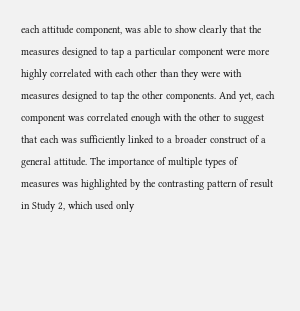each attitude component, was able to show clearly that the measures designed to tap a particular component were more highly correlated with each other than they were with measures designed to tap the other components. And yet, each component was correlated enough with the other to suggest that each was sufficiently linked to a broader construct of a general attitude. The importance of multiple types of measures was highlighted by the contrasting pattern of result in Study 2, which used only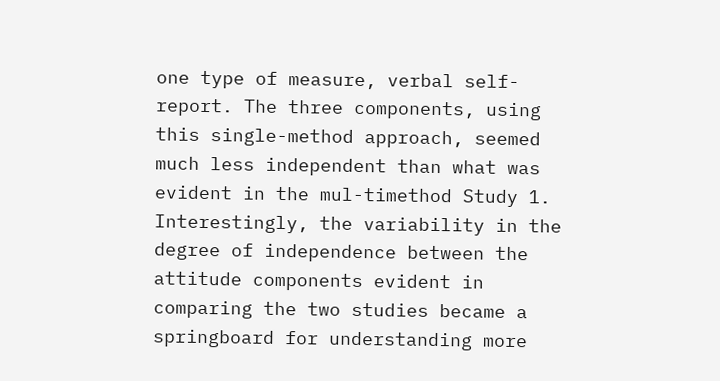one type of measure, verbal self-report. The three components, using this single-method approach, seemed much less independent than what was evident in the mul-timethod Study 1. Interestingly, the variability in the degree of independence between the attitude components evident in comparing the two studies became a springboard for understanding more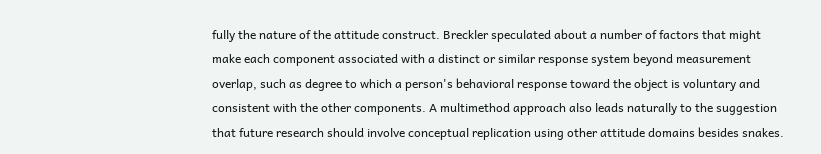fully the nature of the attitude construct. Breckler speculated about a number of factors that might make each component associated with a distinct or similar response system beyond measurement overlap, such as degree to which a person's behavioral response toward the object is voluntary and consistent with the other components. A multimethod approach also leads naturally to the suggestion that future research should involve conceptual replication using other attitude domains besides snakes.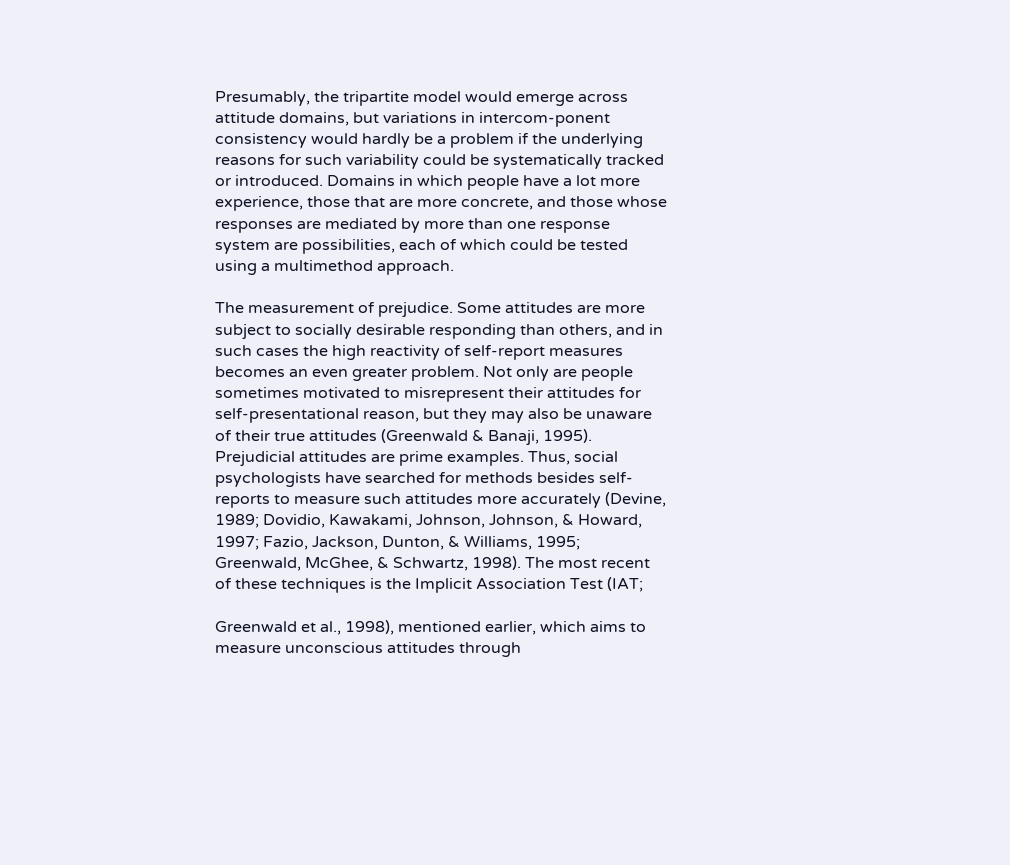Presumably, the tripartite model would emerge across attitude domains, but variations in intercom-ponent consistency would hardly be a problem if the underlying reasons for such variability could be systematically tracked or introduced. Domains in which people have a lot more experience, those that are more concrete, and those whose responses are mediated by more than one response system are possibilities, each of which could be tested using a multimethod approach.

The measurement of prejudice. Some attitudes are more subject to socially desirable responding than others, and in such cases the high reactivity of self-report measures becomes an even greater problem. Not only are people sometimes motivated to misrepresent their attitudes for self-presentational reason, but they may also be unaware of their true attitudes (Greenwald & Banaji, 1995). Prejudicial attitudes are prime examples. Thus, social psychologists have searched for methods besides self-reports to measure such attitudes more accurately (Devine, 1989; Dovidio, Kawakami, Johnson, Johnson, & Howard, 1997; Fazio, Jackson, Dunton, & Williams, 1995; Greenwald, McGhee, & Schwartz, 1998). The most recent of these techniques is the Implicit Association Test (IAT;

Greenwald et al., 1998), mentioned earlier, which aims to measure unconscious attitudes through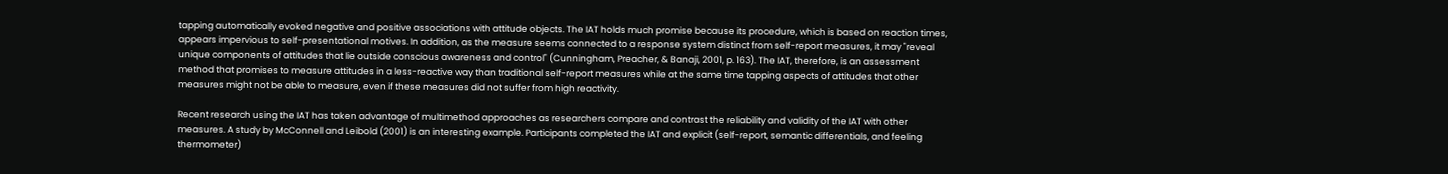tapping automatically evoked negative and positive associations with attitude objects. The IAT holds much promise because its procedure, which is based on reaction times, appears impervious to self-presentational motives. In addition, as the measure seems connected to a response system distinct from self-report measures, it may "reveal unique components of attitudes that lie outside conscious awareness and control" (Cunningham, Preacher, & Banaji, 2001, p. 163). The IAT, therefore, is an assessment method that promises to measure attitudes in a less-reactive way than traditional self-report measures while at the same time tapping aspects of attitudes that other measures might not be able to measure, even if these measures did not suffer from high reactivity.

Recent research using the IAT has taken advantage of multimethod approaches as researchers compare and contrast the reliability and validity of the IAT with other measures. A study by McConnell and Leibold (2001) is an interesting example. Participants completed the IAT and explicit (self-report, semantic differentials, and feeling thermometer)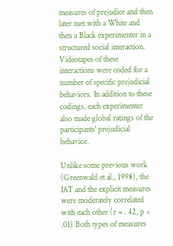measures of prejudice and then later met with a White and then a Black experimenter in a structured social interaction. Videotapes of these interactions were coded for a number of specific prejudicial behaviors. In addition to these codings, each experimenter also made global ratings of the participants' prejudicial behavior.

Unlike some previous work (Greenwald et al., 1998), the IAT and the explicit measures were moderately correlated with each other (r = . 42, p < .01) Both types of measures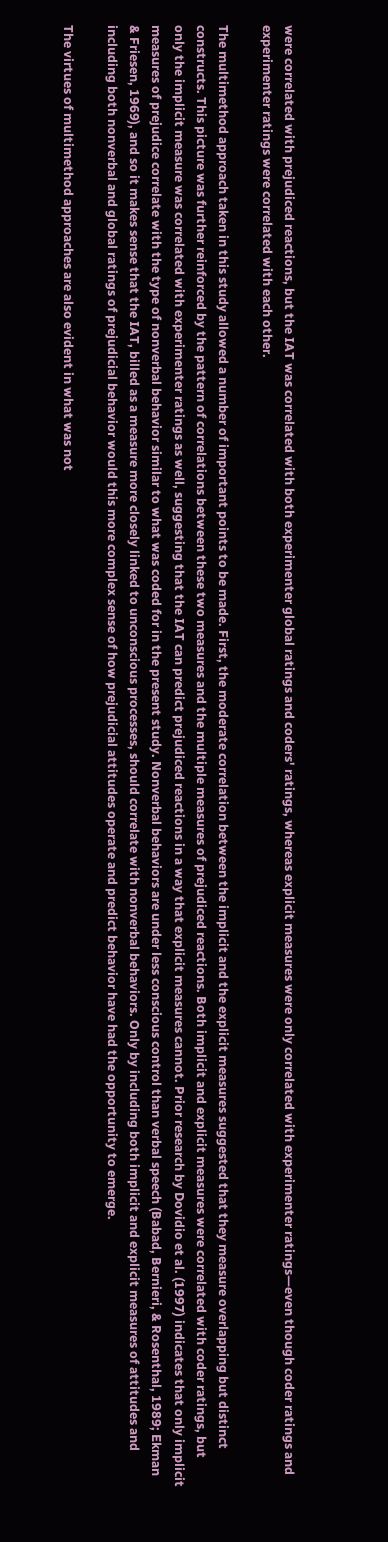were correlated with prejudiced reactions, but the IAT was correlated with both experimenter global ratings and coders' ratings, whereas explicit measures were only correlated with experimenter ratings—even though coder ratings and experimenter ratings were correlated with each other.

The multimethod approach taken in this study allowed a number of important points to be made. First, the moderate correlation between the implicit and the explicit measures suggested that they measure overlapping but distinct constructs. This picture was further reinforced by the pattern of correlations between these two measures and the multiple measures of prejudiced reactions. Both implicit and explicit measures were correlated with coder ratings, but only the implicit measure was correlated with experimenter ratings as well, suggesting that the IAT can predict prejudiced reactions in a way that explicit measures cannot. Prior research by Dovidio et al. (1997) indicates that only implicit measures of prejudice correlate with the type of nonverbal behavior similar to what was coded for in the present study. Nonverbal behaviors are under less conscious control than verbal speech (Babad, Bernieri, & Rosenthal, 1989; Ekman & Friesen, 1969), and so it makes sense that the IAT, billed as a measure more closely linked to unconscious processes, should correlate with nonverbal behaviors. Only by including both implicit and explicit measures of attitudes and including both nonverbal and global ratings of prejudicial behavior would this more complex sense of how prejudicial attitudes operate and predict behavior have had the opportunity to emerge.

The virtues of multimethod approaches are also evident in what was not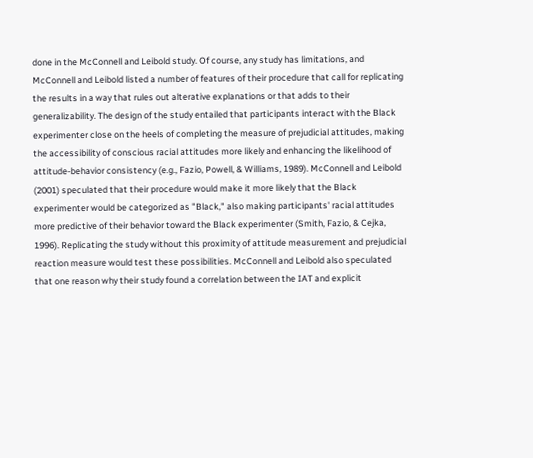done in the McConnell and Leibold study. Of course, any study has limitations, and McConnell and Leibold listed a number of features of their procedure that call for replicating the results in a way that rules out alterative explanations or that adds to their generalizability. The design of the study entailed that participants interact with the Black experimenter close on the heels of completing the measure of prejudicial attitudes, making the accessibility of conscious racial attitudes more likely and enhancing the likelihood of attitude-behavior consistency (e.g., Fazio, Powell, & Williams, 1989). McConnell and Leibold (2001) speculated that their procedure would make it more likely that the Black experimenter would be categorized as "Black," also making participants' racial attitudes more predictive of their behavior toward the Black experimenter (Smith, Fazio, & Cejka, 1996). Replicating the study without this proximity of attitude measurement and prejudicial reaction measure would test these possibilities. McConnell and Leibold also speculated that one reason why their study found a correlation between the IAT and explicit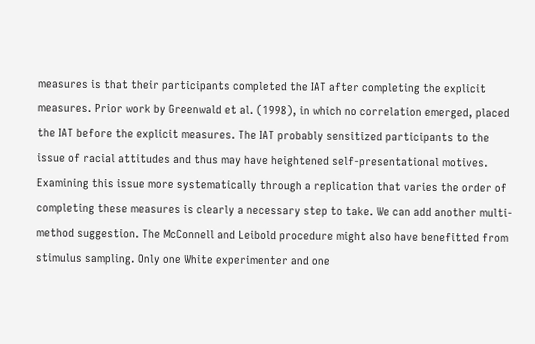measures is that their participants completed the IAT after completing the explicit measures. Prior work by Greenwald et al. (1998), in which no correlation emerged, placed the IAT before the explicit measures. The IAT probably sensitized participants to the issue of racial attitudes and thus may have heightened self-presentational motives. Examining this issue more systematically through a replication that varies the order of completing these measures is clearly a necessary step to take. We can add another multi-method suggestion. The McConnell and Leibold procedure might also have benefitted from stimulus sampling. Only one White experimenter and one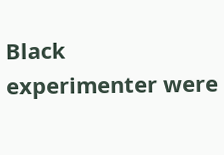Black experimenter were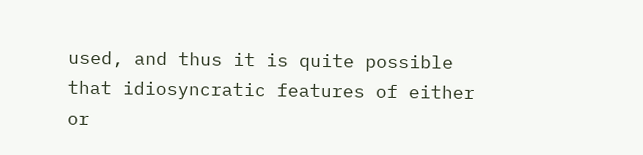used, and thus it is quite possible that idiosyncratic features of either or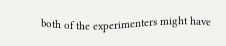both of the experimenters might have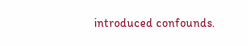introduced confounds.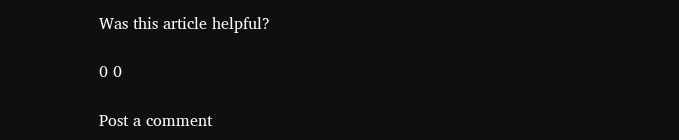Was this article helpful?

0 0

Post a comment